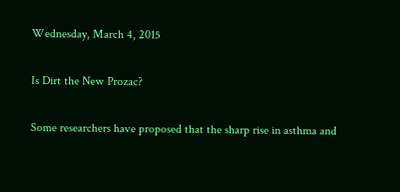Wednesday, March 4, 2015

Is Dirt the New Prozac?

Some researchers have proposed that the sharp rise in asthma and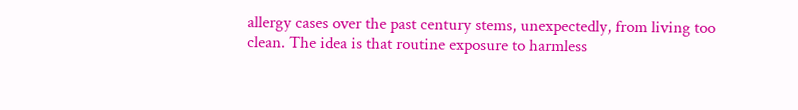allergy cases over the past century stems, unexpectedly, from living too clean. The idea is that routine exposure to harmless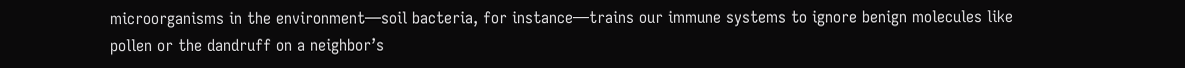microorganisms in the environment—soil bacteria, for instance—trains our immune systems to ignore benign molecules like pollen or the dandruff on a neighbor’s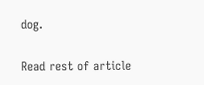dog.

Read rest of article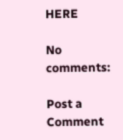HERE

No comments:

Post a Comment